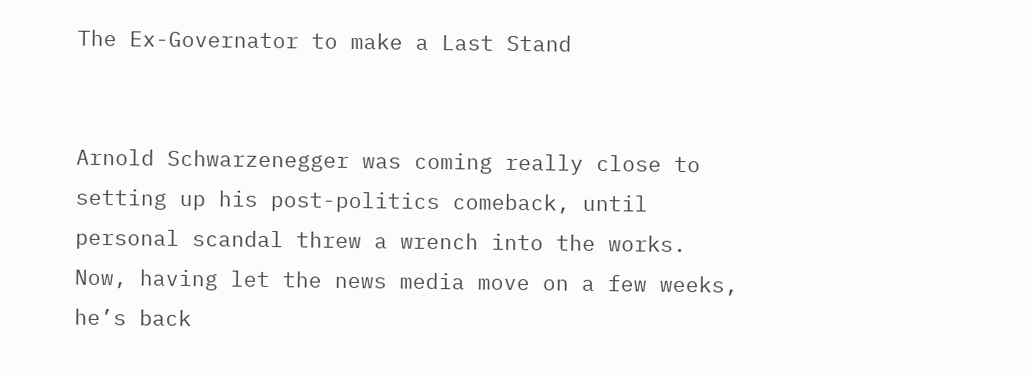The Ex-Governator to make a Last Stand


Arnold Schwarzenegger was coming really close to setting up his post-politics comeback, until personal scandal threw a wrench into the works. Now, having let the news media move on a few weeks, he’s back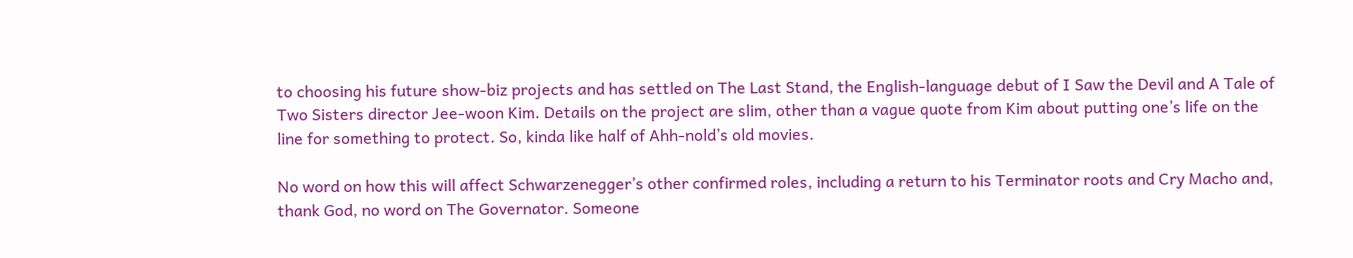to choosing his future show-biz projects and has settled on The Last Stand, the English-language debut of I Saw the Devil and A Tale of Two Sisters director Jee-woon Kim. Details on the project are slim, other than a vague quote from Kim about putting one’s life on the line for something to protect. So, kinda like half of Ahh-nold’s old movies.

No word on how this will affect Schwarzenegger’s other confirmed roles, including a return to his Terminator roots and Cry Macho and, thank God, no word on The Governator. Someone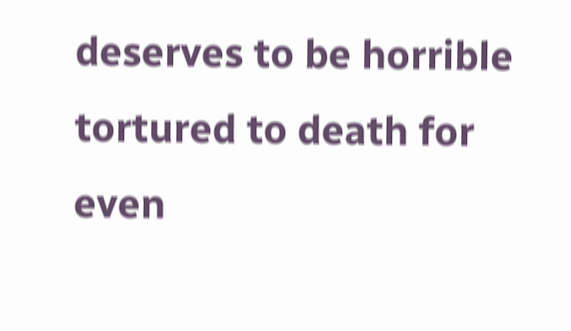deserves to be horrible tortured to death for even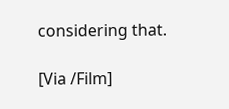considering that.

[Via /Film]